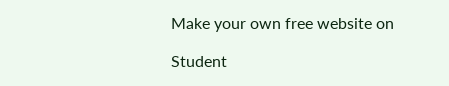Make your own free website on

Student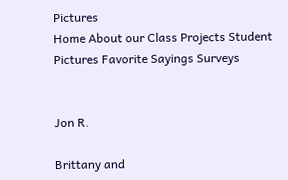Pictures
Home About our Class Projects Student Pictures Favorite Sayings Surveys


Jon R.

Brittany and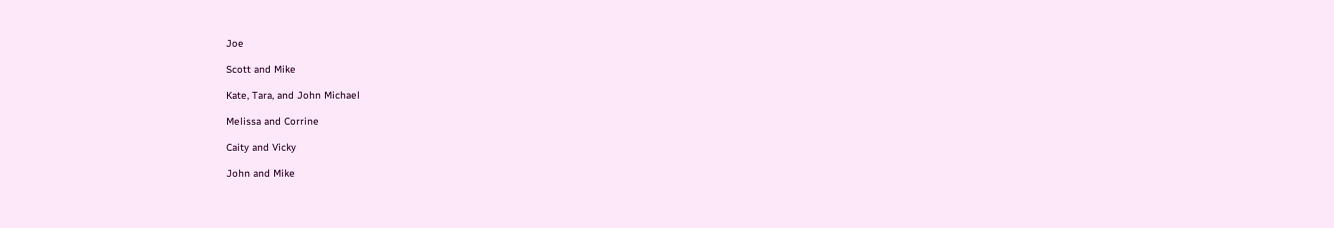Joe

Scott and Mike

Kate, Tara, and John Michael

Melissa and Corrine

Caity and Vicky

John and Mike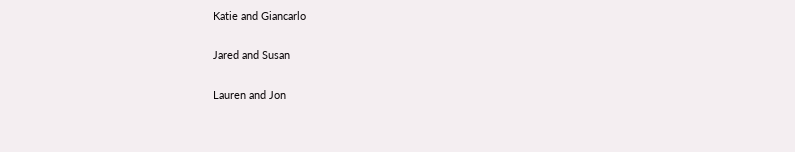Katie and Giancarlo

Jared and Susan

Lauren and Jon